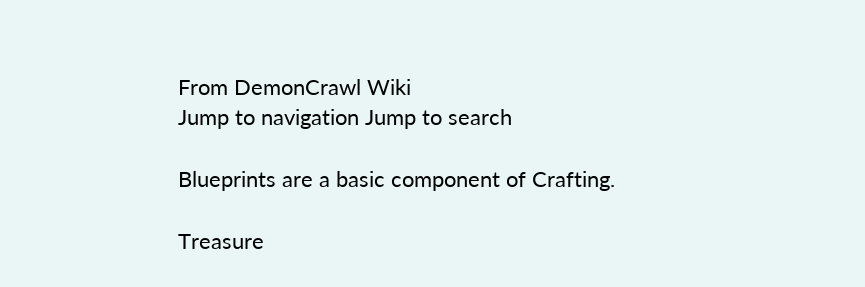From DemonCrawl Wiki
Jump to navigation Jump to search

Blueprints are a basic component of Crafting.

Treasure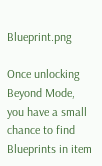Blueprint.png

Once unlocking Beyond Mode, you have a small chance to find Blueprints in item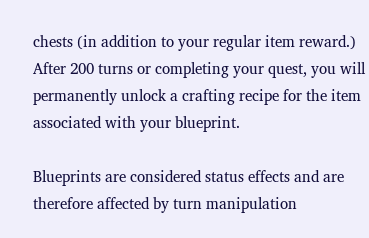chests (in addition to your regular item reward.) After 200 turns or completing your quest, you will permanently unlock a crafting recipe for the item associated with your blueprint.

Blueprints are considered status effects and are therefore affected by turn manipulation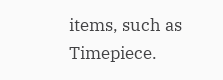items, such as Timepiece.